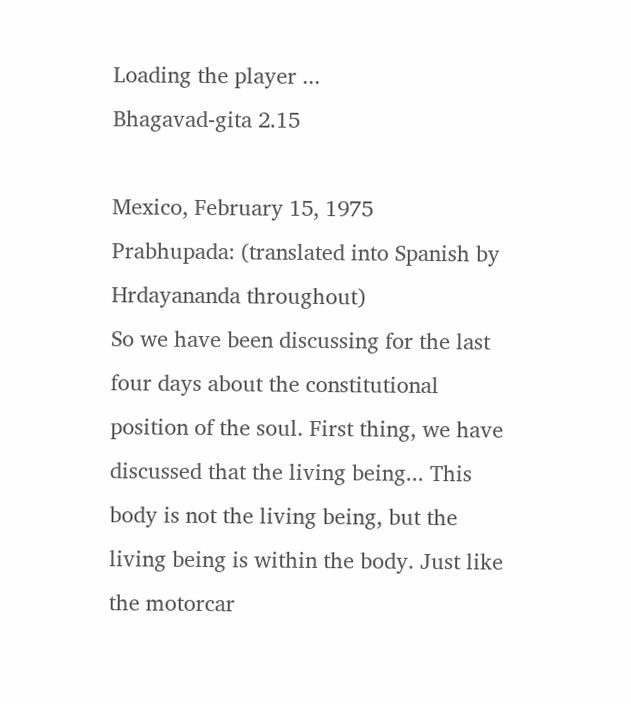Loading the player ...
Bhagavad-gita 2.15

Mexico, February 15, 1975
Prabhupada: (translated into Spanish by Hrdayananda throughout)
So we have been discussing for the last four days about the constitutional position of the soul. First thing, we have discussed that the living being... This body is not the living being, but the living being is within the body. Just like the motorcar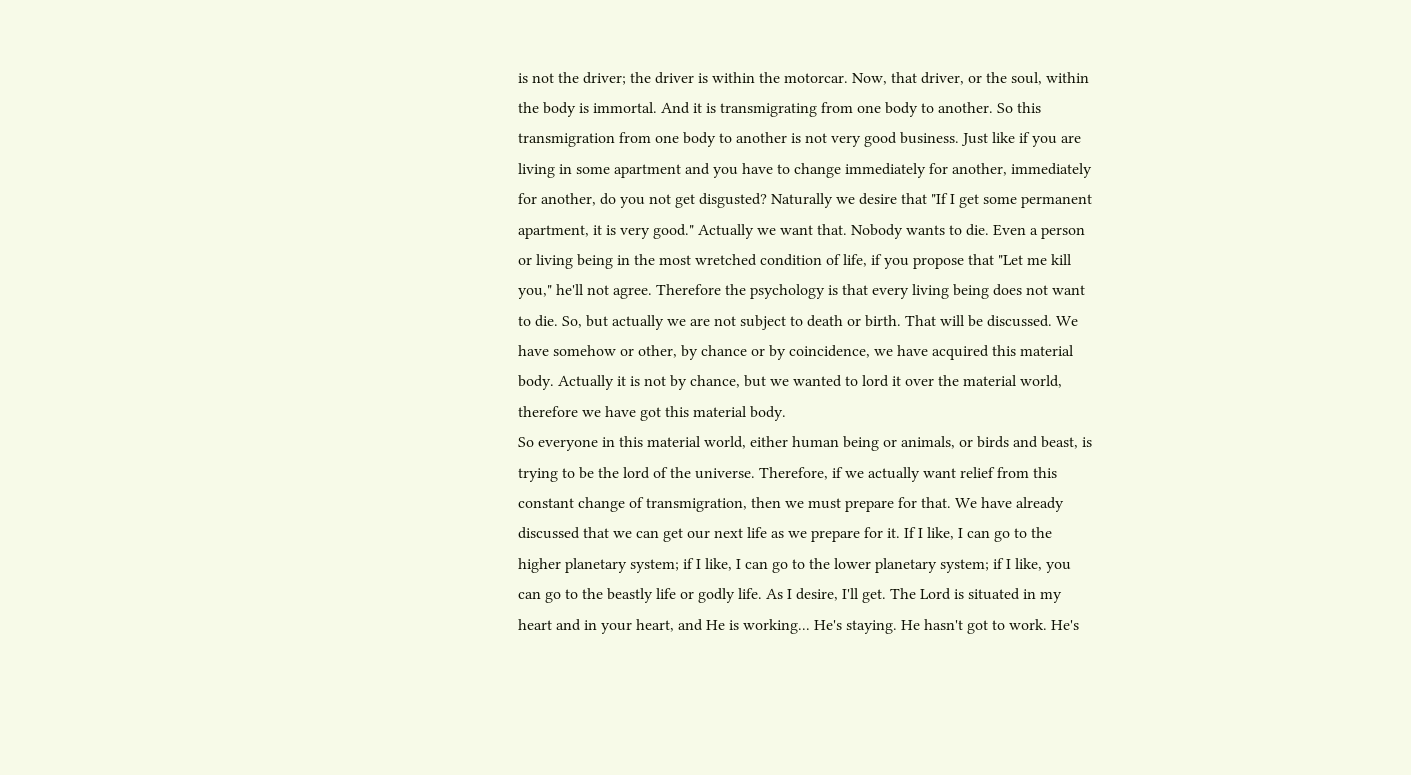is not the driver; the driver is within the motorcar. Now, that driver, or the soul, within the body is immortal. And it is transmigrating from one body to another. So this transmigration from one body to another is not very good business. Just like if you are living in some apartment and you have to change immediately for another, immediately for another, do you not get disgusted? Naturally we desire that "If I get some permanent apartment, it is very good." Actually we want that. Nobody wants to die. Even a person or living being in the most wretched condition of life, if you propose that "Let me kill you," he'll not agree. Therefore the psychology is that every living being does not want to die. So, but actually we are not subject to death or birth. That will be discussed. We have somehow or other, by chance or by coincidence, we have acquired this material body. Actually it is not by chance, but we wanted to lord it over the material world, therefore we have got this material body.
So everyone in this material world, either human being or animals, or birds and beast, is trying to be the lord of the universe. Therefore, if we actually want relief from this constant change of transmigration, then we must prepare for that. We have already discussed that we can get our next life as we prepare for it. If I like, I can go to the higher planetary system; if I like, I can go to the lower planetary system; if I like, you can go to the beastly life or godly life. As I desire, I'll get. The Lord is situated in my heart and in your heart, and He is working... He's staying. He hasn't got to work. He's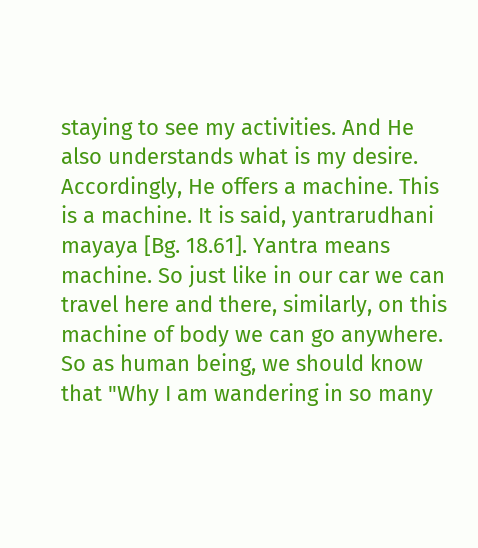staying to see my activities. And He also understands what is my desire. Accordingly, He offers a machine. This is a machine. It is said, yantrarudhani mayaya [Bg. 18.61]. Yantra means machine. So just like in our car we can travel here and there, similarly, on this machine of body we can go anywhere.
So as human being, we should know that "Why I am wandering in so many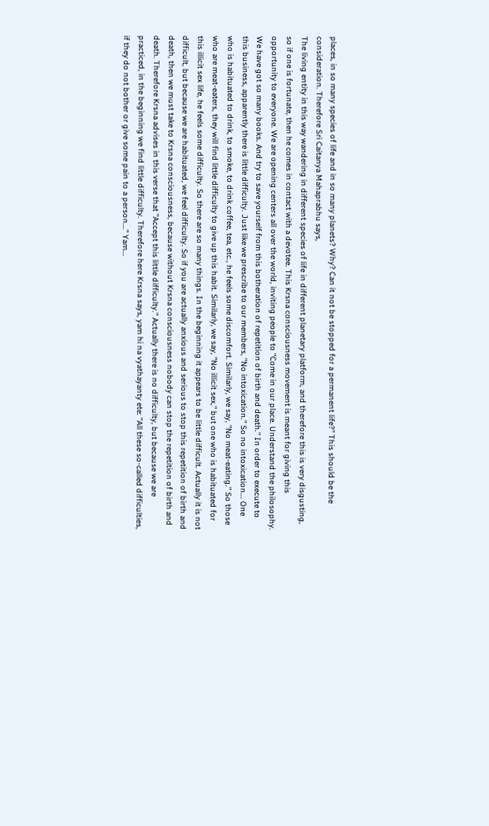places, in so many species of life and in so many planets? Why? Can it not be stopped for a permanent life?" This should be the consideration. Therefore Sri Caitanya Mahaprabhu says,
The living entity in this way wandering in different species of life in different planetary platform, and therefore this is very disgusting, so if one is fortunate, then he comes in contact with a devotee. This Krsna consciousness movement is meant for giving this opportunity to everyone. We are opening centers all over the world, inviting people to "Come in our place. Understand the philosophy. We have got so many books. And try to save yourself from this botheration of repetition of birth and death." In order to execute to this business, apparently there is little difficulty. Just like we prescribe to our members, "No intoxication." So no intoxication... One who is habituated to drink, to smoke, to drink coffee, tea, etc., he feels some discomfort. Similarly, we say, "No meat-eating." So those who are meat-eaters, they will find little difficulty to give up this habit. Similarly, we say, "No illicit sex," but one who is habituated for this illicit sex life, he feels some difficulty. So there are so many things. In the beginning it appears to be little difficult. Actually it is not difficult, but because we are habituated, we feel difficulty. So if you are actually anxious and serious to stop this repetition of birth and death, then we must take to Krsna consciousness, because without Krsna consciousness nobody can stop the repetition of birth and death. Therefore Krsna advises in this verse that "Accept this little difficulty." Actually there is no difficulty, but because we are practiced, in the beginning we find little difficulty. Therefore here Krsna says, yam hi na vyathayanty ete: "All these so-called difficulties, if they do not bother or give some pain to a person..." Yam...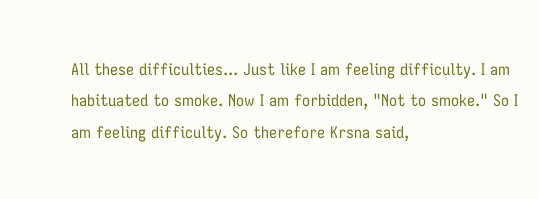All these difficulties... Just like I am feeling difficulty. I am habituated to smoke. Now I am forbidden, "Not to smoke." So I am feeling difficulty. So therefore Krsna said,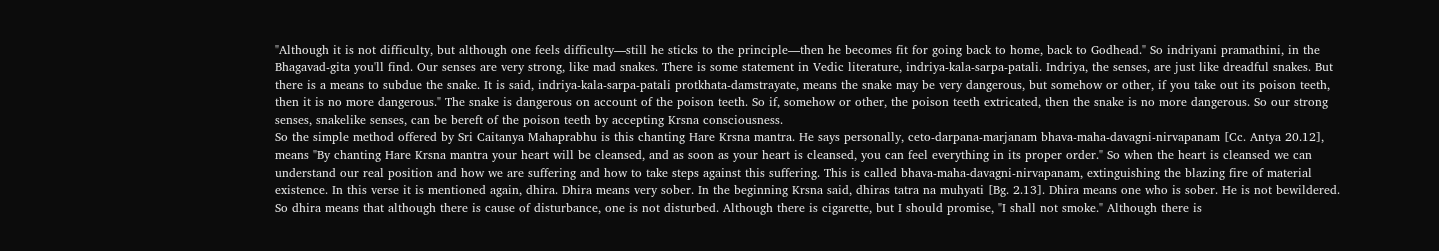"Although it is not difficulty, but although one feels difficulty—still he sticks to the principle—then he becomes fit for going back to home, back to Godhead." So indriyani pramathini, in the Bhagavad-gita you'll find. Our senses are very strong, like mad snakes. There is some statement in Vedic literature, indriya-kala-sarpa-patali. Indriya, the senses, are just like dreadful snakes. But there is a means to subdue the snake. It is said, indriya-kala-sarpa-patali protkhata-damstrayate, means the snake may be very dangerous, but somehow or other, if you take out its poison teeth, then it is no more dangerous." The snake is dangerous on account of the poison teeth. So if, somehow or other, the poison teeth extricated, then the snake is no more dangerous. So our strong senses, snakelike senses, can be bereft of the poison teeth by accepting Krsna consciousness.
So the simple method offered by Sri Caitanya Mahaprabhu is this chanting Hare Krsna mantra. He says personally, ceto-darpana-marjanam bhava-maha-davagni-nirvapanam [Cc. Antya 20.12], means "By chanting Hare Krsna mantra your heart will be cleansed, and as soon as your heart is cleansed, you can feel everything in its proper order." So when the heart is cleansed we can understand our real position and how we are suffering and how to take steps against this suffering. This is called bhava-maha-davagni-nirvapanam, extinguishing the blazing fire of material existence. In this verse it is mentioned again, dhira. Dhira means very sober. In the beginning Krsna said, dhiras tatra na muhyati [Bg. 2.13]. Dhira means one who is sober. He is not bewildered. So dhira means that although there is cause of disturbance, one is not disturbed. Although there is cigarette, but I should promise, "I shall not smoke." Although there is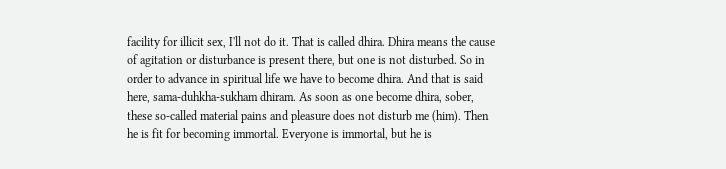facility for illicit sex, I'll not do it. That is called dhira. Dhira means the cause of agitation or disturbance is present there, but one is not disturbed. So in order to advance in spiritual life we have to become dhira. And that is said here, sama-duhkha-sukham dhiram. As soon as one become dhira, sober, these so-called material pains and pleasure does not disturb me (him). Then he is fit for becoming immortal. Everyone is immortal, but he is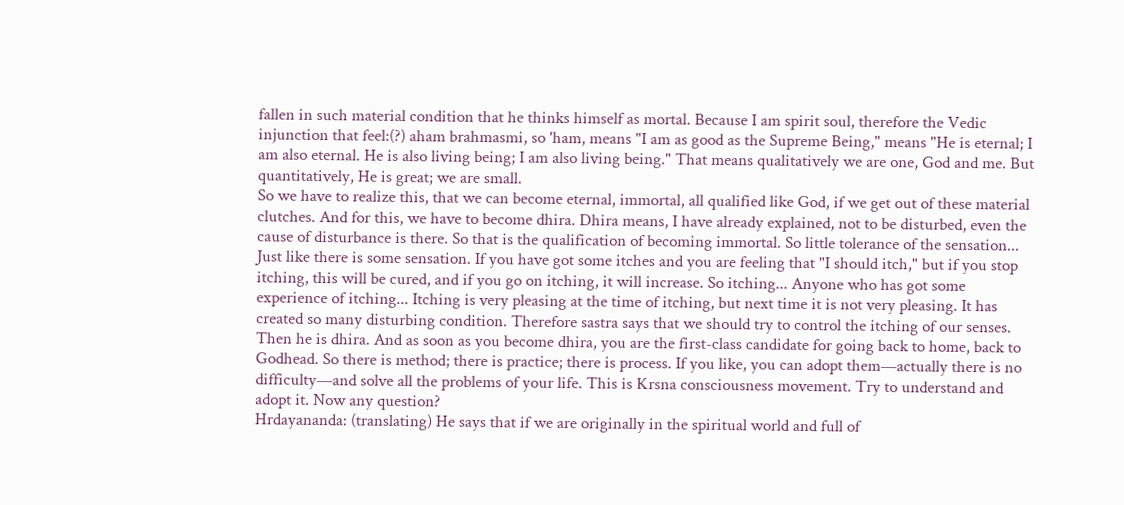fallen in such material condition that he thinks himself as mortal. Because I am spirit soul, therefore the Vedic injunction that feel:(?) aham brahmasmi, so 'ham, means "I am as good as the Supreme Being," means "He is eternal; I am also eternal. He is also living being; I am also living being." That means qualitatively we are one, God and me. But quantitatively, He is great; we are small.
So we have to realize this, that we can become eternal, immortal, all qualified like God, if we get out of these material clutches. And for this, we have to become dhira. Dhira means, I have already explained, not to be disturbed, even the cause of disturbance is there. So that is the qualification of becoming immortal. So little tolerance of the sensation... Just like there is some sensation. If you have got some itches and you are feeling that "I should itch," but if you stop itching, this will be cured, and if you go on itching, it will increase. So itching... Anyone who has got some experience of itching... Itching is very pleasing at the time of itching, but next time it is not very pleasing. It has created so many disturbing condition. Therefore sastra says that we should try to control the itching of our senses. Then he is dhira. And as soon as you become dhira, you are the first-class candidate for going back to home, back to Godhead. So there is method; there is practice; there is process. If you like, you can adopt them—actually there is no difficulty—and solve all the problems of your life. This is Krsna consciousness movement. Try to understand and adopt it. Now any question?
Hrdayananda: (translating) He says that if we are originally in the spiritual world and full of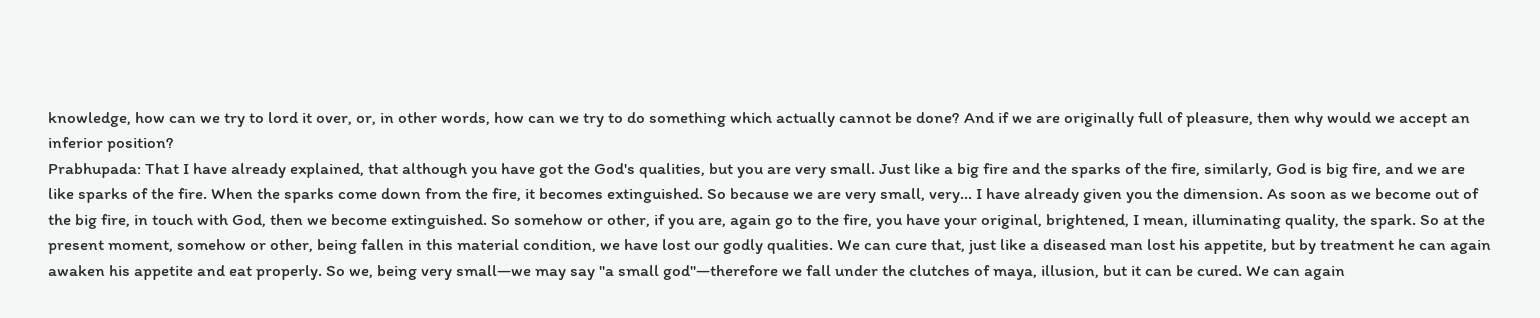knowledge, how can we try to lord it over, or, in other words, how can we try to do something which actually cannot be done? And if we are originally full of pleasure, then why would we accept an inferior position?
Prabhupada: That I have already explained, that although you have got the God's qualities, but you are very small. Just like a big fire and the sparks of the fire, similarly, God is big fire, and we are like sparks of the fire. When the sparks come down from the fire, it becomes extinguished. So because we are very small, very... I have already given you the dimension. As soon as we become out of the big fire, in touch with God, then we become extinguished. So somehow or other, if you are, again go to the fire, you have your original, brightened, I mean, illuminating quality, the spark. So at the present moment, somehow or other, being fallen in this material condition, we have lost our godly qualities. We can cure that, just like a diseased man lost his appetite, but by treatment he can again awaken his appetite and eat properly. So we, being very small—we may say "a small god"—therefore we fall under the clutches of maya, illusion, but it can be cured. We can again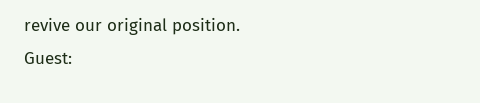revive our original position.
Guest: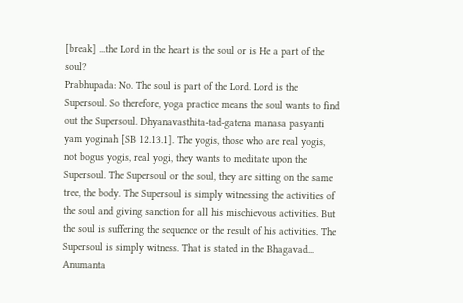[break] ...the Lord in the heart is the soul or is He a part of the soul?
Prabhupada: No. The soul is part of the Lord. Lord is the Supersoul. So therefore, yoga practice means the soul wants to find out the Supersoul. Dhyanavasthita-tad-gatena manasa pasyanti yam yoginah [SB 12.13.1]. The yogis, those who are real yogis, not bogus yogis, real yogi, they wants to meditate upon the Supersoul. The Supersoul or the soul, they are sitting on the same tree, the body. The Supersoul is simply witnessing the activities of the soul and giving sanction for all his mischievous activities. But the soul is suffering the sequence or the result of his activities. The Supersoul is simply witness. That is stated in the Bhagavad... Anumanta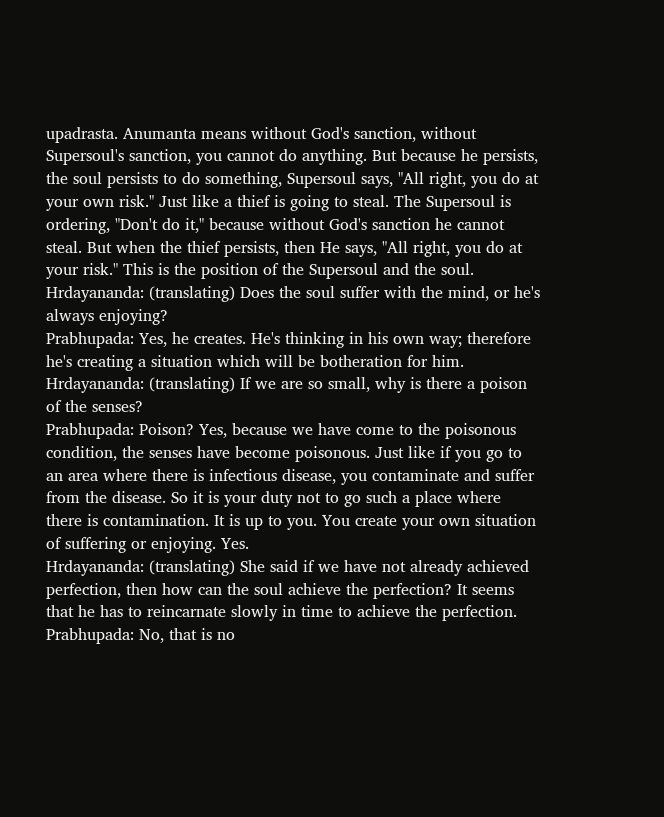upadrasta. Anumanta means without God's sanction, without Supersoul's sanction, you cannot do anything. But because he persists, the soul persists to do something, Supersoul says, "All right, you do at your own risk." Just like a thief is going to steal. The Supersoul is ordering, "Don't do it," because without God's sanction he cannot steal. But when the thief persists, then He says, "All right, you do at your risk." This is the position of the Supersoul and the soul.
Hrdayananda: (translating) Does the soul suffer with the mind, or he's always enjoying?
Prabhupada: Yes, he creates. He's thinking in his own way; therefore he's creating a situation which will be botheration for him.
Hrdayananda: (translating) If we are so small, why is there a poison of the senses?
Prabhupada: Poison? Yes, because we have come to the poisonous condition, the senses have become poisonous. Just like if you go to an area where there is infectious disease, you contaminate and suffer from the disease. So it is your duty not to go such a place where there is contamination. It is up to you. You create your own situation of suffering or enjoying. Yes.
Hrdayananda: (translating) She said if we have not already achieved perfection, then how can the soul achieve the perfection? It seems that he has to reincarnate slowly in time to achieve the perfection.
Prabhupada: No, that is no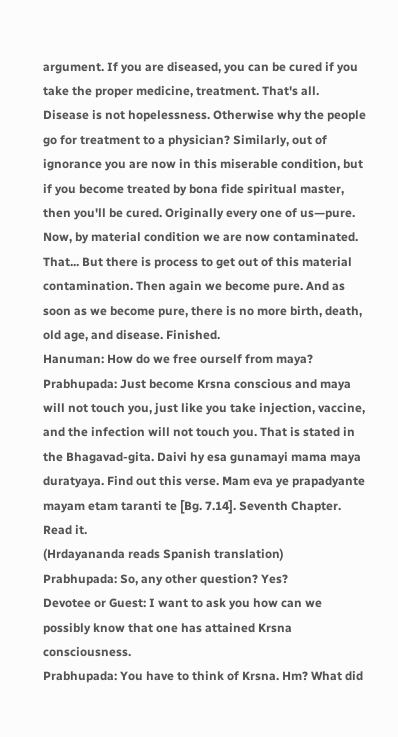argument. If you are diseased, you can be cured if you take the proper medicine, treatment. That's all. Disease is not hopelessness. Otherwise why the people go for treatment to a physician? Similarly, out of ignorance you are now in this miserable condition, but if you become treated by bona fide spiritual master, then you'll be cured. Originally every one of us—pure. Now, by material condition we are now contaminated. That... But there is process to get out of this material contamination. Then again we become pure. And as soon as we become pure, there is no more birth, death, old age, and disease. Finished.
Hanuman: How do we free ourself from maya?
Prabhupada: Just become Krsna conscious and maya will not touch you, just like you take injection, vaccine, and the infection will not touch you. That is stated in the Bhagavad-gita. Daivi hy esa gunamayi mama maya duratyaya. Find out this verse. Mam eva ye prapadyante mayam etam taranti te [Bg. 7.14]. Seventh Chapter. Read it.
(Hrdayananda reads Spanish translation)
Prabhupada: So, any other question? Yes?
Devotee or Guest: I want to ask you how can we possibly know that one has attained Krsna consciousness.
Prabhupada: You have to think of Krsna. Hm? What did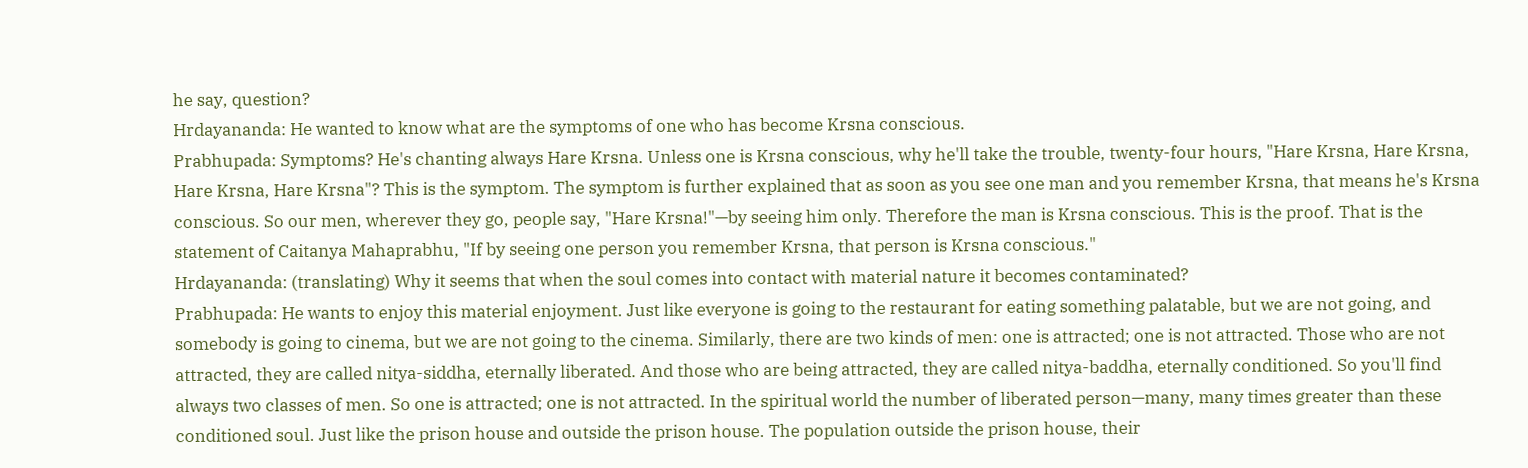he say, question?
Hrdayananda: He wanted to know what are the symptoms of one who has become Krsna conscious.
Prabhupada: Symptoms? He's chanting always Hare Krsna. Unless one is Krsna conscious, why he'll take the trouble, twenty-four hours, "Hare Krsna, Hare Krsna, Hare Krsna, Hare Krsna"? This is the symptom. The symptom is further explained that as soon as you see one man and you remember Krsna, that means he's Krsna conscious. So our men, wherever they go, people say, "Hare Krsna!"—by seeing him only. Therefore the man is Krsna conscious. This is the proof. That is the statement of Caitanya Mahaprabhu, "If by seeing one person you remember Krsna, that person is Krsna conscious."
Hrdayananda: (translating) Why it seems that when the soul comes into contact with material nature it becomes contaminated?
Prabhupada: He wants to enjoy this material enjoyment. Just like everyone is going to the restaurant for eating something palatable, but we are not going, and somebody is going to cinema, but we are not going to the cinema. Similarly, there are two kinds of men: one is attracted; one is not attracted. Those who are not attracted, they are called nitya-siddha, eternally liberated. And those who are being attracted, they are called nitya-baddha, eternally conditioned. So you'll find always two classes of men. So one is attracted; one is not attracted. In the spiritual world the number of liberated person—many, many times greater than these conditioned soul. Just like the prison house and outside the prison house. The population outside the prison house, their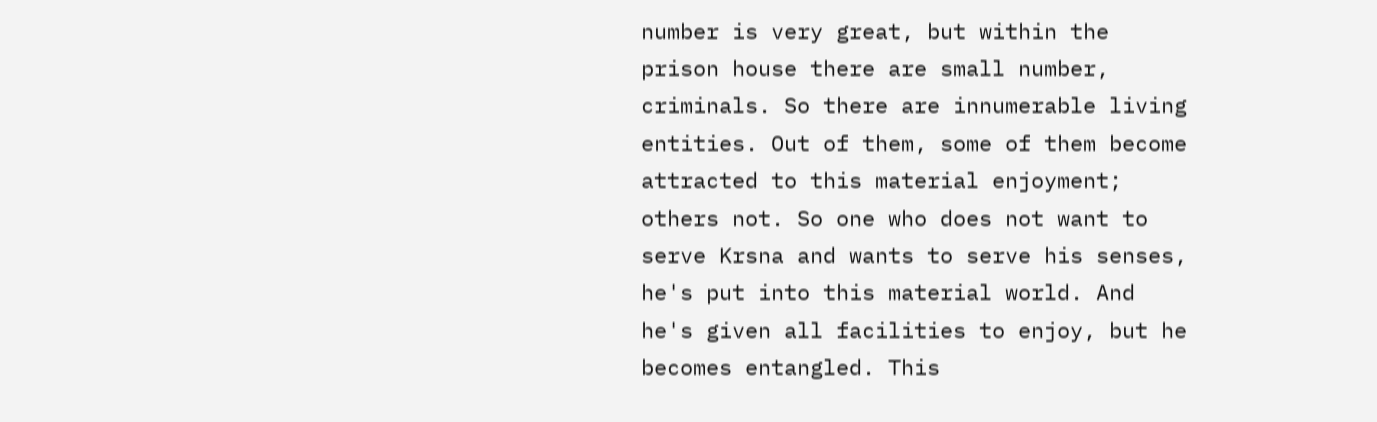number is very great, but within the prison house there are small number, criminals. So there are innumerable living entities. Out of them, some of them become attracted to this material enjoyment; others not. So one who does not want to serve Krsna and wants to serve his senses, he's put into this material world. And he's given all facilities to enjoy, but he becomes entangled. This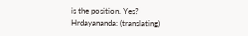is the position. Yes?
Hrdayananda: (translating)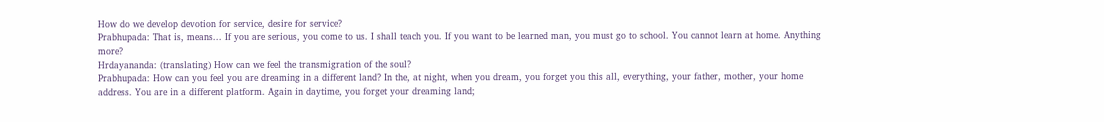How do we develop devotion for service, desire for service?
Prabhupada: That is, means... If you are serious, you come to us. I shall teach you. If you want to be learned man, you must go to school. You cannot learn at home. Anything more?
Hrdayananda: (translating) How can we feel the transmigration of the soul?
Prabhupada: How can you feel you are dreaming in a different land? In the, at night, when you dream, you forget you this all, everything, your father, mother, your home address. You are in a different platform. Again in daytime, you forget your dreaming land;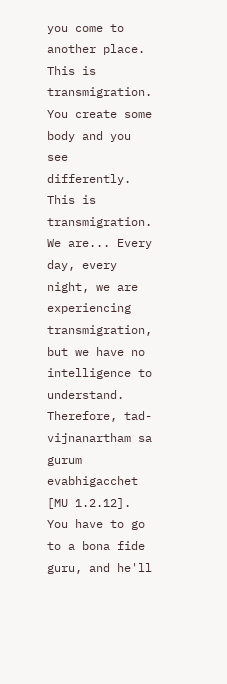you come to another place. This is transmigration. You create some body and you see differently. This is transmigration. We are... Every day, every night, we are experiencing transmigration, but we have no intelligence to understand. Therefore, tad-vijnanartham sa gurum evabhigacchet [MU 1.2.12]. You have to go to a bona fide guru, and he'll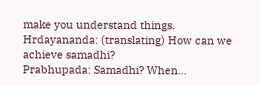make you understand things.
Hrdayananda: (translating) How can we achieve samadhi?
Prabhupada: Samadhi? When...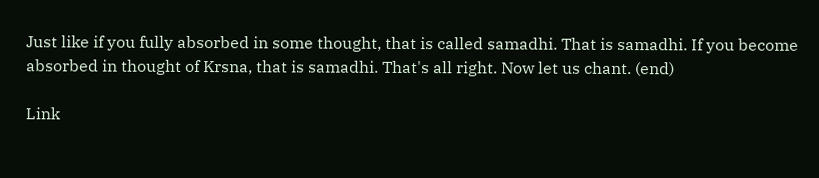Just like if you fully absorbed in some thought, that is called samadhi. That is samadhi. If you become absorbed in thought of Krsna, that is samadhi. That's all right. Now let us chant. (end)

Link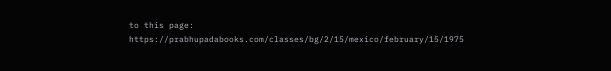to this page: https://prabhupadabooks.com/classes/bg/2/15/mexico/february/15/1975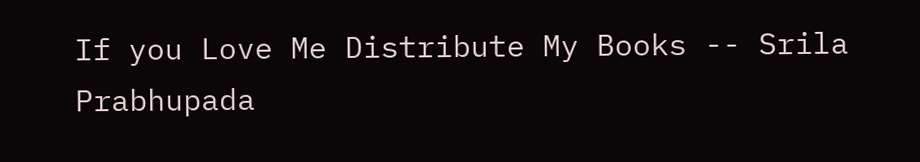If you Love Me Distribute My Books -- Srila Prabhupada